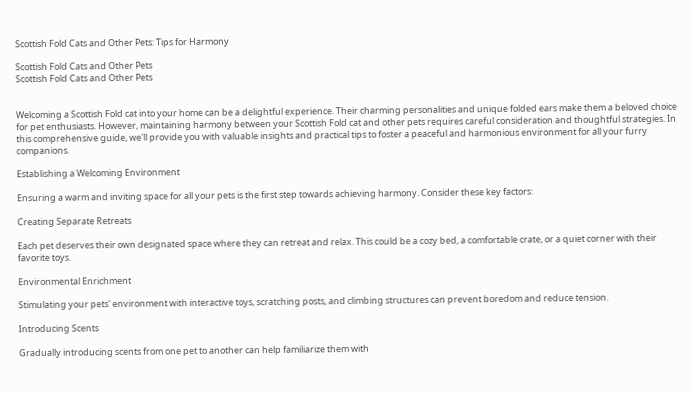Scottish Fold Cats and Other Pets: Tips for Harmony

Scottish Fold Cats and Other Pets
Scottish Fold Cats and Other Pets


Welcoming a Scottish Fold cat into your home can be a delightful experience. Their charming personalities and unique folded ears make them a beloved choice for pet enthusiasts. However, maintaining harmony between your Scottish Fold cat and other pets requires careful consideration and thoughtful strategies. In this comprehensive guide, we'll provide you with valuable insights and practical tips to foster a peaceful and harmonious environment for all your furry companions.

Establishing a Welcoming Environment

Ensuring a warm and inviting space for all your pets is the first step towards achieving harmony. Consider these key factors:

Creating Separate Retreats

Each pet deserves their own designated space where they can retreat and relax. This could be a cozy bed, a comfortable crate, or a quiet corner with their favorite toys.

Environmental Enrichment

Stimulating your pets' environment with interactive toys, scratching posts, and climbing structures can prevent boredom and reduce tension.

Introducing Scents

Gradually introducing scents from one pet to another can help familiarize them with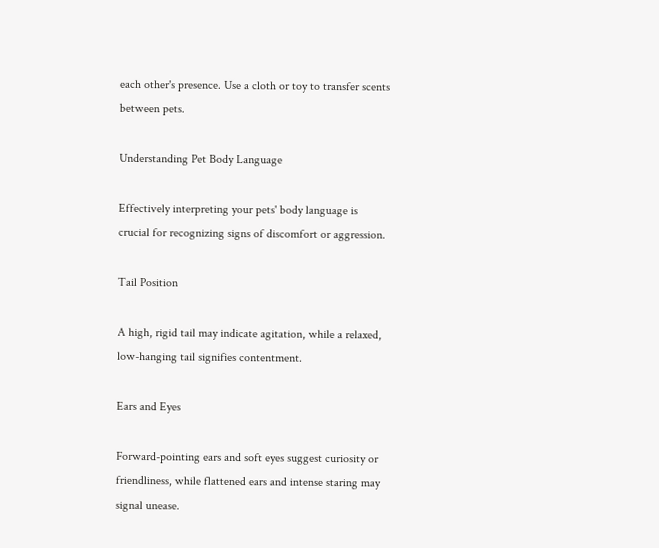each other's presence. Use a cloth or toy to transfer scents between pets.

Understanding Pet Body Language

Effectively interpreting your pets' body language is crucial for recognizing signs of discomfort or aggression.

Tail Position

A high, rigid tail may indicate agitation, while a relaxed, low-hanging tail signifies contentment.

Ears and Eyes

Forward-pointing ears and soft eyes suggest curiosity or friendliness, while flattened ears and intense staring may signal unease.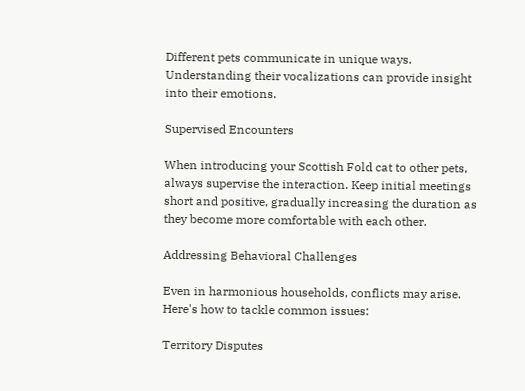Different pets communicate in unique ways. Understanding their vocalizations can provide insight into their emotions.

Supervised Encounters

When introducing your Scottish Fold cat to other pets, always supervise the interaction. Keep initial meetings short and positive, gradually increasing the duration as they become more comfortable with each other.

Addressing Behavioral Challenges

Even in harmonious households, conflicts may arise. Here's how to tackle common issues:

Territory Disputes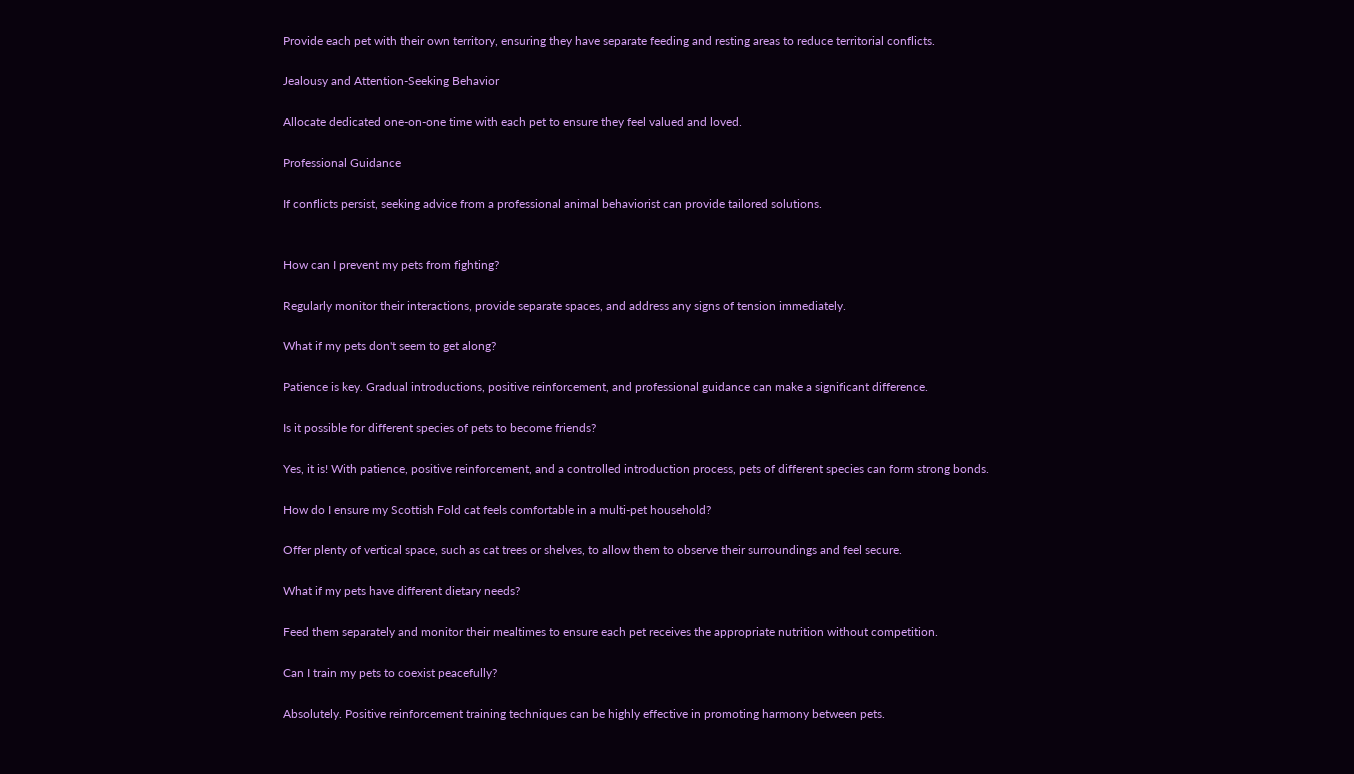Provide each pet with their own territory, ensuring they have separate feeding and resting areas to reduce territorial conflicts.

Jealousy and Attention-Seeking Behavior

Allocate dedicated one-on-one time with each pet to ensure they feel valued and loved.

Professional Guidance

If conflicts persist, seeking advice from a professional animal behaviorist can provide tailored solutions.


How can I prevent my pets from fighting?

Regularly monitor their interactions, provide separate spaces, and address any signs of tension immediately.

What if my pets don't seem to get along?

Patience is key. Gradual introductions, positive reinforcement, and professional guidance can make a significant difference.

Is it possible for different species of pets to become friends?

Yes, it is! With patience, positive reinforcement, and a controlled introduction process, pets of different species can form strong bonds.

How do I ensure my Scottish Fold cat feels comfortable in a multi-pet household?

Offer plenty of vertical space, such as cat trees or shelves, to allow them to observe their surroundings and feel secure.

What if my pets have different dietary needs?

Feed them separately and monitor their mealtimes to ensure each pet receives the appropriate nutrition without competition.

Can I train my pets to coexist peacefully?

Absolutely. Positive reinforcement training techniques can be highly effective in promoting harmony between pets.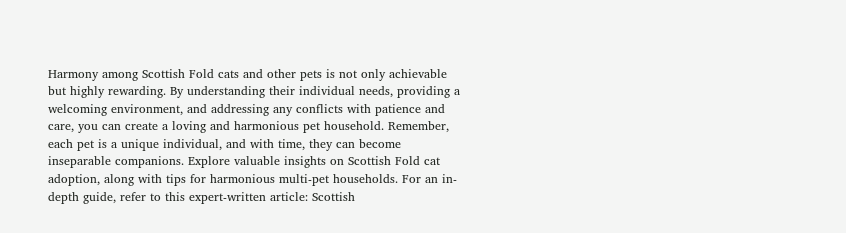Harmony among Scottish Fold cats and other pets is not only achievable but highly rewarding. By understanding their individual needs, providing a welcoming environment, and addressing any conflicts with patience and care, you can create a loving and harmonious pet household. Remember, each pet is a unique individual, and with time, they can become inseparable companions. Explore valuable insights on Scottish Fold cat adoption, along with tips for harmonious multi-pet households. For an in-depth guide, refer to this expert-written article: Scottish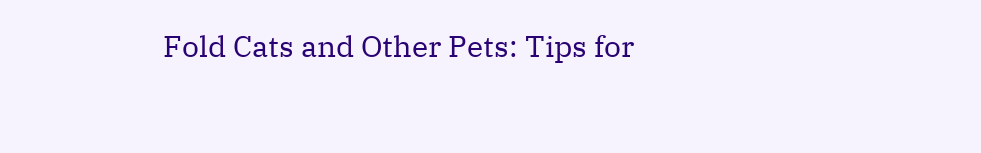Fold Cats and Other Pets: Tips for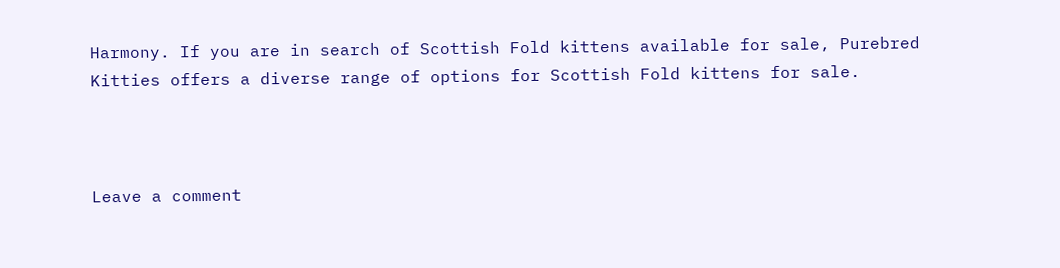Harmony. If you are in search of Scottish Fold kittens available for sale, Purebred Kitties offers a diverse range of options for Scottish Fold kittens for sale.



Leave a comment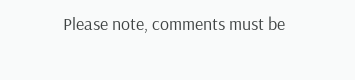Please note, comments must be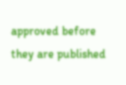approved before they are published